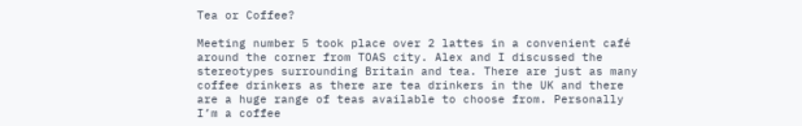Tea or Coffee?

Meeting number 5 took place over 2 lattes in a convenient café around the corner from TOAS city. Alex and I discussed the stereotypes surrounding Britain and tea. There are just as many coffee drinkers as there are tea drinkers in the UK and there are a huge range of teas available to choose from. Personally I’m a coffee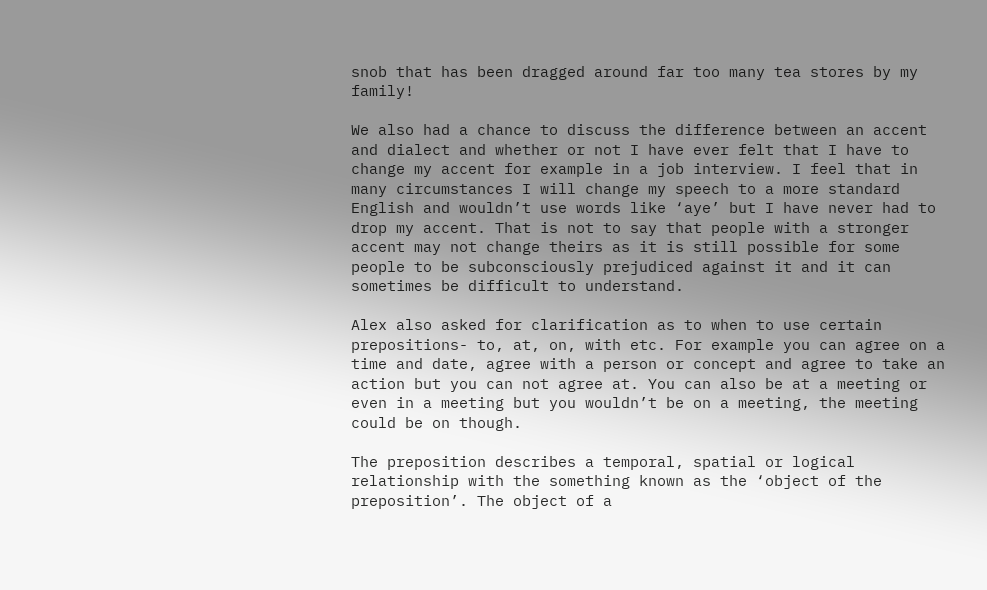snob that has been dragged around far too many tea stores by my family!

We also had a chance to discuss the difference between an accent and dialect and whether or not I have ever felt that I have to change my accent for example in a job interview. I feel that in many circumstances I will change my speech to a more standard English and wouldn’t use words like ‘aye’ but I have never had to drop my accent. That is not to say that people with a stronger accent may not change theirs as it is still possible for some people to be subconsciously prejudiced against it and it can sometimes be difficult to understand.

Alex also asked for clarification as to when to use certain prepositions- to, at, on, with etc. For example you can agree on a time and date, agree with a person or concept and agree to take an action but you can not agree at. You can also be at a meeting or even in a meeting but you wouldn’t be on a meeting, the meeting could be on though.

The preposition describes a temporal, spatial or logical relationship with the something known as the ‘object of the preposition’. The object of a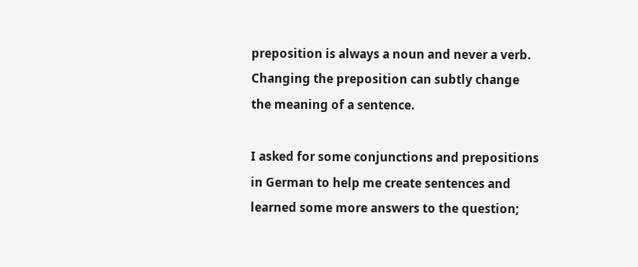preposition is always a noun and never a verb. Changing the preposition can subtly change the meaning of a sentence.

I asked for some conjunctions and prepositions in German to help me create sentences and learned some more answers to the question;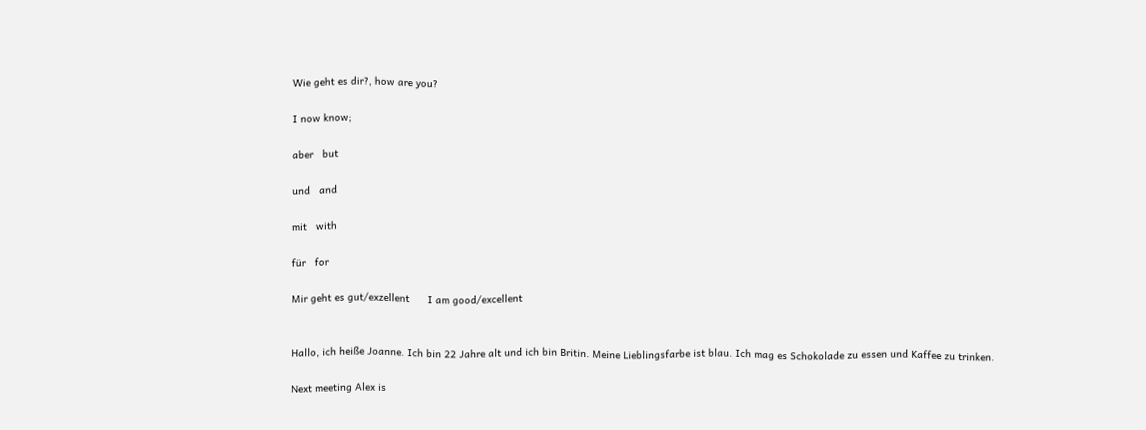Wie geht es dir?, how are you?

I now know;

aber   but

und   and

mit   with

für   for

Mir geht es gut/exzellent      I am good/excellent


Hallo, ich heiße Joanne. Ich bin 22 Jahre alt und ich bin Britin. Meine Lieblingsfarbe ist blau. Ich mag es Schokolade zu essen und Kaffee zu trinken.

Next meeting Alex is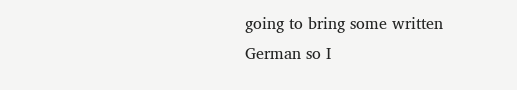going to bring some written German so I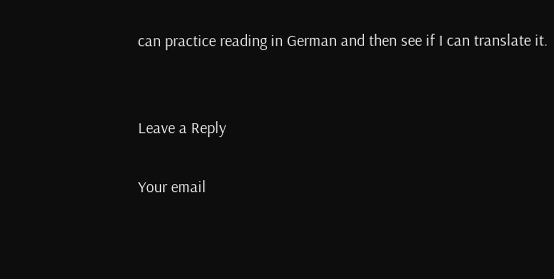can practice reading in German and then see if I can translate it.


Leave a Reply

Your email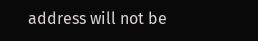address will not be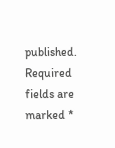published. Required fields are marked *